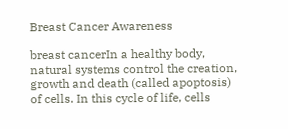Breast Cancer Awareness

breast cancerIn a healthy body, natural systems control the creation, growth and death (called apoptosis) of cells. In this cycle of life, cells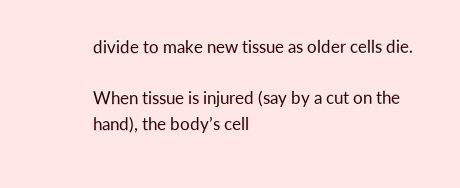divide to make new tissue as older cells die.

When tissue is injured (say by a cut on the hand), the body’s cell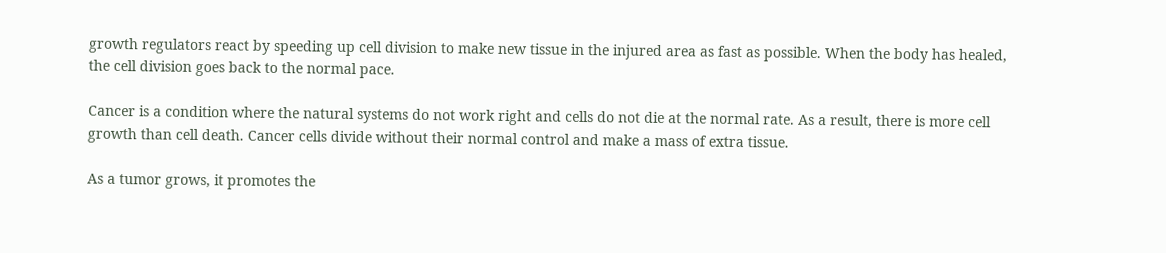growth regulators react by speeding up cell division to make new tissue in the injured area as fast as possible. When the body has healed, the cell division goes back to the normal pace.

Cancer is a condition where the natural systems do not work right and cells do not die at the normal rate. As a result, there is more cell growth than cell death. Cancer cells divide without their normal control and make a mass of extra tissue.

As a tumor grows, it promotes the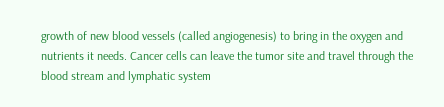growth of new blood vessels (called angiogenesis) to bring in the oxygen and nutrients it needs. Cancer cells can leave the tumor site and travel through the blood stream and lymphatic system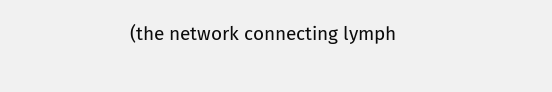(the network connecting lymph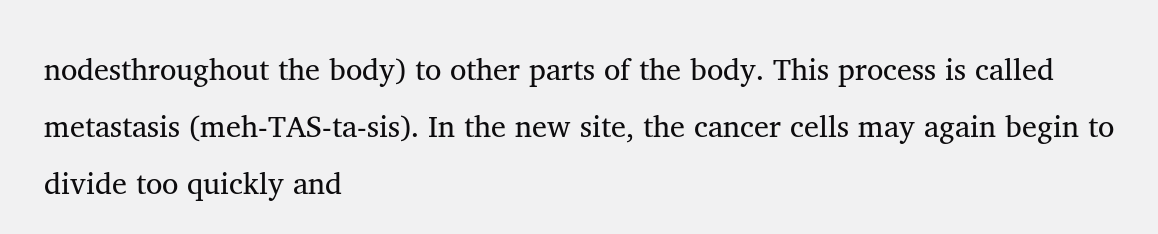nodesthroughout the body) to other parts of the body. This process is called metastasis (meh-TAS-ta-sis). In the new site, the cancer cells may again begin to divide too quickly and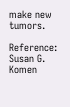make new tumors.

Reference: Susan G. Komen